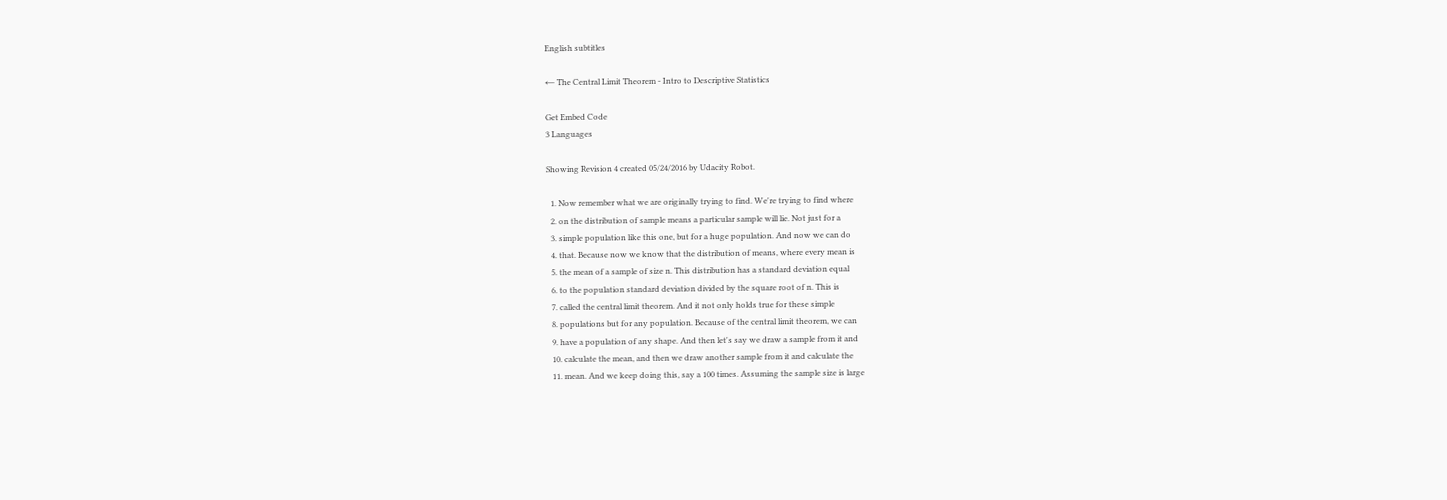English subtitles

← The Central Limit Theorem - Intro to Descriptive Statistics

Get Embed Code
3 Languages

Showing Revision 4 created 05/24/2016 by Udacity Robot.

  1. Now remember what we are originally trying to find. We're trying to find where
  2. on the distribution of sample means a particular sample will lie. Not just for a
  3. simple population like this one, but for a huge population. And now we can do
  4. that. Because now we know that the distribution of means, where every mean is
  5. the mean of a sample of size n. This distribution has a standard deviation equal
  6. to the population standard deviation divided by the square root of n. This is
  7. called the central limit theorem. And it not only holds true for these simple
  8. populations but for any population. Because of the central limit theorem, we can
  9. have a population of any shape. And then let's say we draw a sample from it and
  10. calculate the mean, and then we draw another sample from it and calculate the
  11. mean. And we keep doing this, say a 100 times. Assuming the sample size is large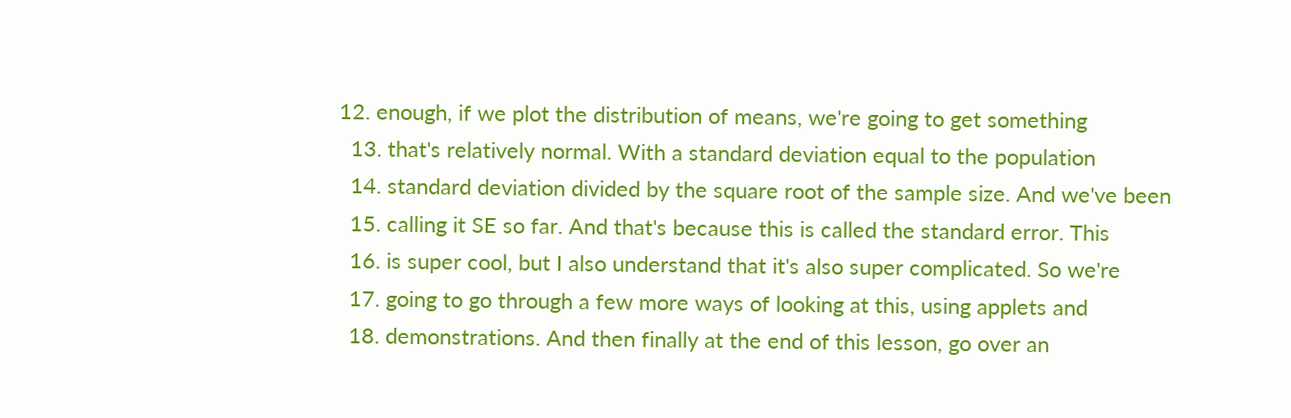12. enough, if we plot the distribution of means, we're going to get something
  13. that's relatively normal. With a standard deviation equal to the population
  14. standard deviation divided by the square root of the sample size. And we've been
  15. calling it SE so far. And that's because this is called the standard error. This
  16. is super cool, but I also understand that it's also super complicated. So we're
  17. going to go through a few more ways of looking at this, using applets and
  18. demonstrations. And then finally at the end of this lesson, go over an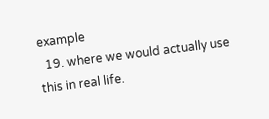example
  19. where we would actually use this in real life.